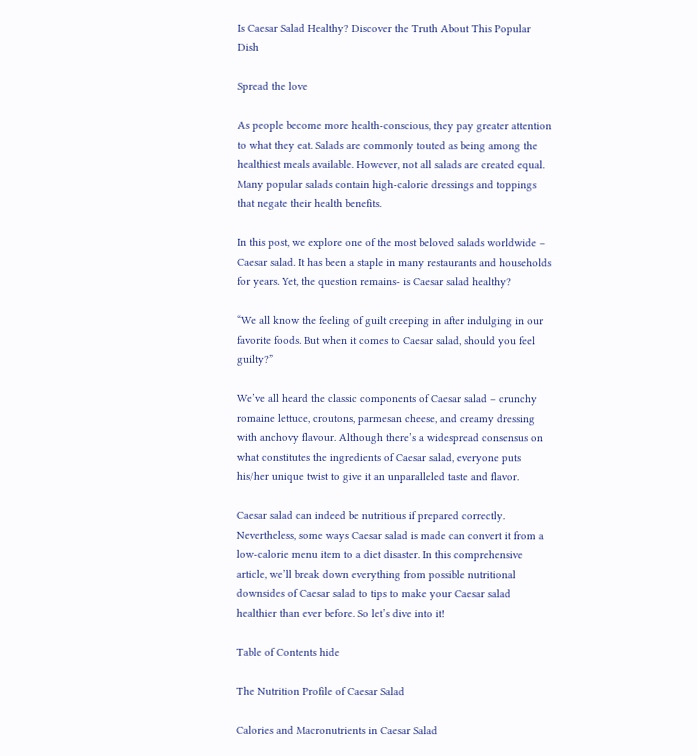Is Caesar Salad Healthy? Discover the Truth About This Popular Dish

Spread the love

As people become more health-conscious, they pay greater attention to what they eat. Salads are commonly touted as being among the healthiest meals available. However, not all salads are created equal. Many popular salads contain high-calorie dressings and toppings that negate their health benefits.

In this post, we explore one of the most beloved salads worldwide – Caesar salad. It has been a staple in many restaurants and households for years. Yet, the question remains- is Caesar salad healthy?

“We all know the feeling of guilt creeping in after indulging in our favorite foods. But when it comes to Caesar salad, should you feel guilty?”

We’ve all heard the classic components of Caesar salad – crunchy romaine lettuce, croutons, parmesan cheese, and creamy dressing with anchovy flavour. Although there’s a widespread consensus on what constitutes the ingredients of Caesar salad, everyone puts his/her unique twist to give it an unparalleled taste and flavor.

Caesar salad can indeed be nutritious if prepared correctly. Nevertheless, some ways Caesar salad is made can convert it from a low-calorie menu item to a diet disaster. In this comprehensive article, we’ll break down everything from possible nutritional downsides of Caesar salad to tips to make your Caesar salad healthier than ever before. So let’s dive into it!

Table of Contents hide

The Nutrition Profile of Caesar Salad

Calories and Macronutrients in Caesar Salad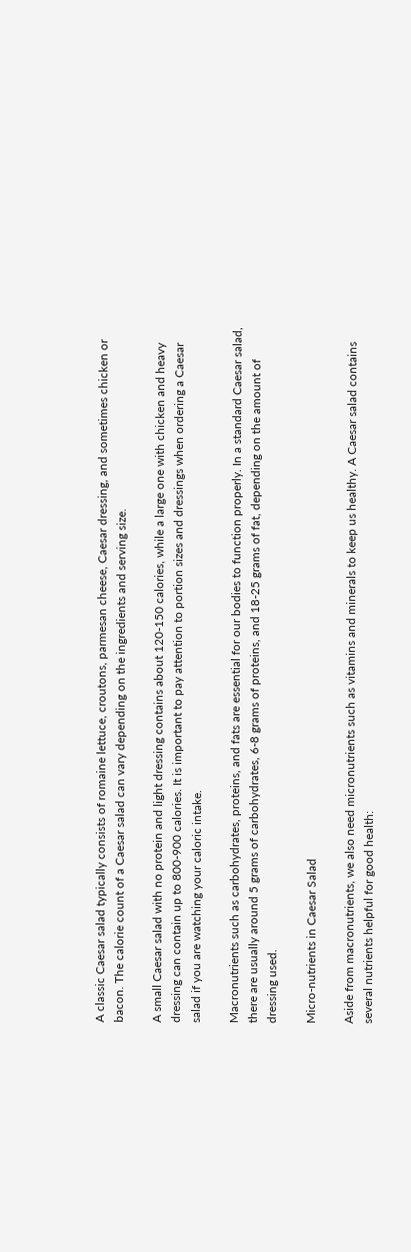A classic Caesar salad typically consists of romaine lettuce, croutons, parmesan cheese, Caesar dressing, and sometimes chicken or bacon. The calorie count of a Caesar salad can vary depending on the ingredients and serving size.

A small Caesar salad with no protein and light dressing contains about 120-150 calories, while a large one with chicken and heavy dressing can contain up to 800-900 calories. It is important to pay attention to portion sizes and dressings when ordering a Caesar salad if you are watching your caloric intake.

Macronutrients such as carbohydrates, proteins, and fats are essential for our bodies to function properly. In a standard Caesar salad, there are usually around 5 grams of carbohydrates, 6-8 grams of proteins, and 18-25 grams of fat, depending on the amount of dressing used.

Micro-nutrients in Caesar Salad

Aside from macronutrients, we also need micronutrients such as vitamins and minerals to keep us healthy. A Caesar salad contains several nutrients helpful for good health: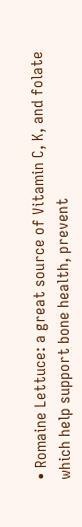• Romaine Lettuce: a great source of Vitamin C, K, and folate which help support bone health, prevent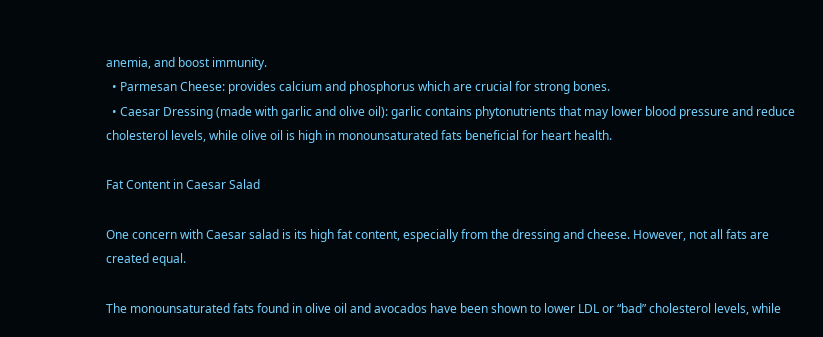anemia, and boost immunity.
  • Parmesan Cheese: provides calcium and phosphorus which are crucial for strong bones.
  • Caesar Dressing (made with garlic and olive oil): garlic contains phytonutrients that may lower blood pressure and reduce cholesterol levels, while olive oil is high in monounsaturated fats beneficial for heart health.

Fat Content in Caesar Salad

One concern with Caesar salad is its high fat content, especially from the dressing and cheese. However, not all fats are created equal.

The monounsaturated fats found in olive oil and avocados have been shown to lower LDL or “bad” cholesterol levels, while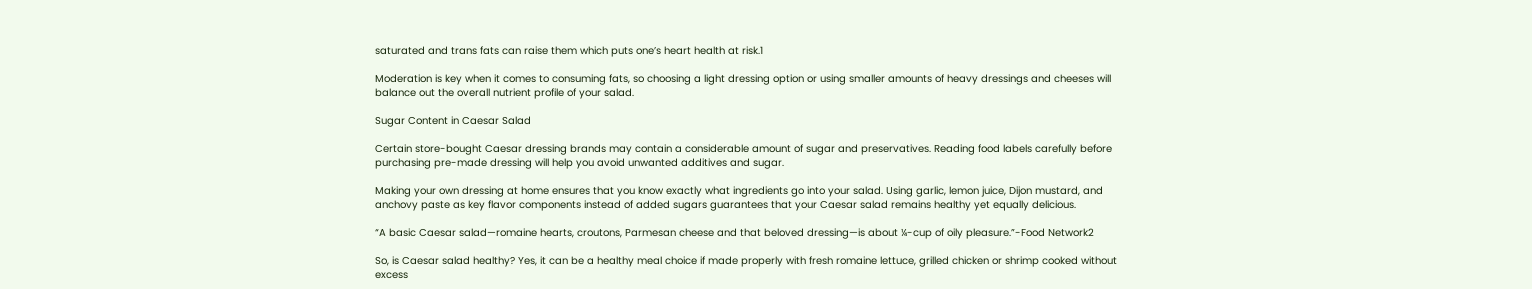saturated and trans fats can raise them which puts one’s heart health at risk.1

Moderation is key when it comes to consuming fats, so choosing a light dressing option or using smaller amounts of heavy dressings and cheeses will balance out the overall nutrient profile of your salad.

Sugar Content in Caesar Salad

Certain store-bought Caesar dressing brands may contain a considerable amount of sugar and preservatives. Reading food labels carefully before purchasing pre-made dressing will help you avoid unwanted additives and sugar.

Making your own dressing at home ensures that you know exactly what ingredients go into your salad. Using garlic, lemon juice, Dijon mustard, and anchovy paste as key flavor components instead of added sugars guarantees that your Caesar salad remains healthy yet equally delicious.

“A basic Caesar salad—romaine hearts, croutons, Parmesan cheese and that beloved dressing—is about ¼-cup of oily pleasure.”-Food Network2

So, is Caesar salad healthy? Yes, it can be a healthy meal choice if made properly with fresh romaine lettuce, grilled chicken or shrimp cooked without excess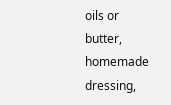oils or butter, homemade dressing,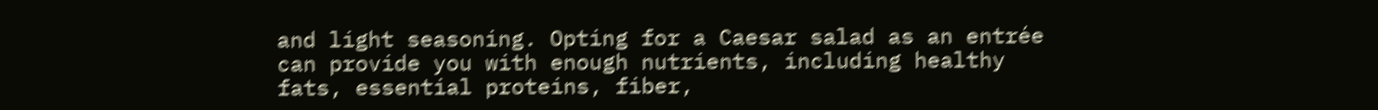and light seasoning. Opting for a Caesar salad as an entrée can provide you with enough nutrients, including healthy fats, essential proteins, fiber,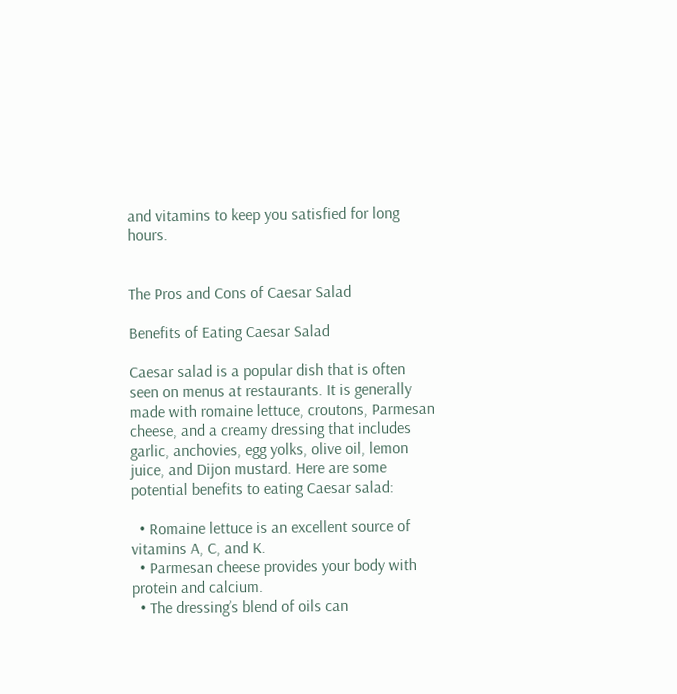and vitamins to keep you satisfied for long hours.


The Pros and Cons of Caesar Salad

Benefits of Eating Caesar Salad

Caesar salad is a popular dish that is often seen on menus at restaurants. It is generally made with romaine lettuce, croutons, Parmesan cheese, and a creamy dressing that includes garlic, anchovies, egg yolks, olive oil, lemon juice, and Dijon mustard. Here are some potential benefits to eating Caesar salad:

  • Romaine lettuce is an excellent source of vitamins A, C, and K.
  • Parmesan cheese provides your body with protein and calcium.
  • The dressing’s blend of oils can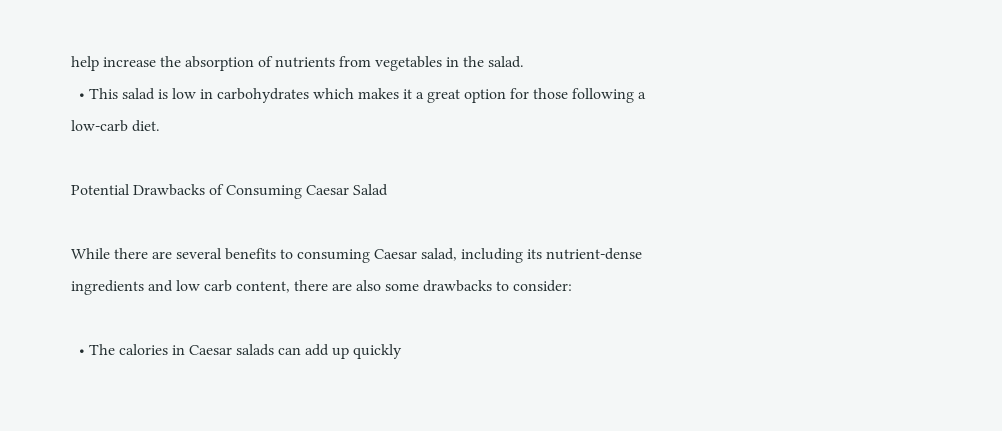help increase the absorption of nutrients from vegetables in the salad.
  • This salad is low in carbohydrates which makes it a great option for those following a low-carb diet.

Potential Drawbacks of Consuming Caesar Salad

While there are several benefits to consuming Caesar salad, including its nutrient-dense ingredients and low carb content, there are also some drawbacks to consider:

  • The calories in Caesar salads can add up quickly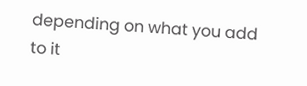depending on what you add to it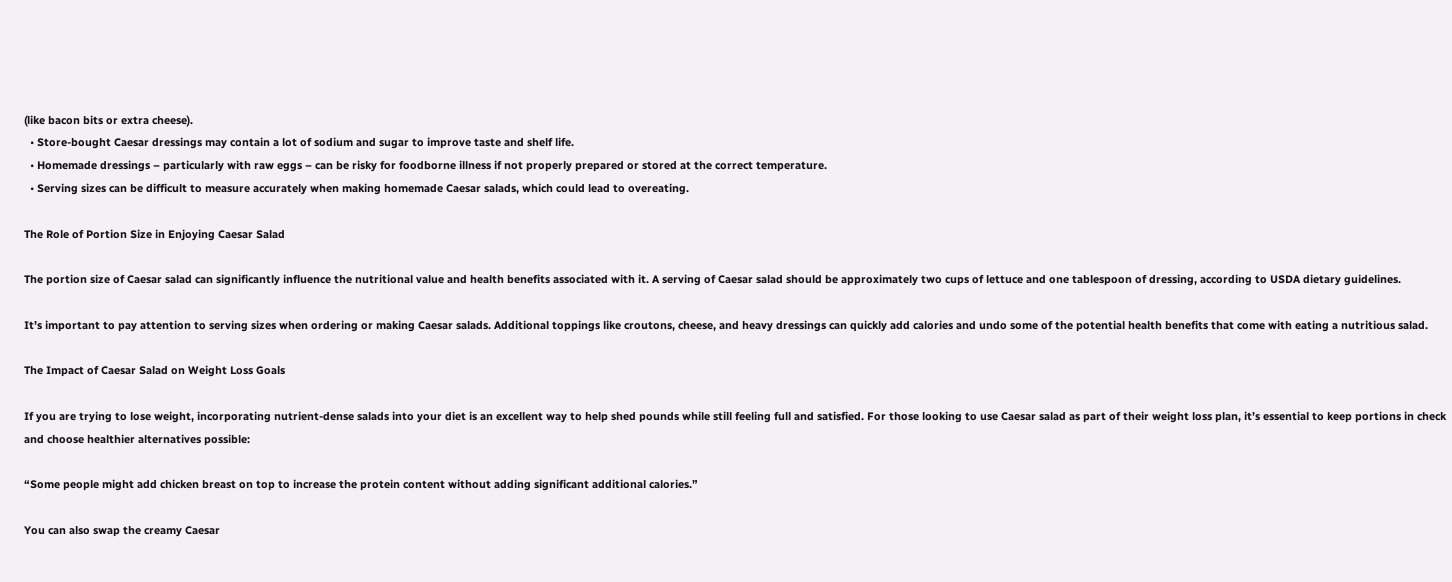(like bacon bits or extra cheese).
  • Store-bought Caesar dressings may contain a lot of sodium and sugar to improve taste and shelf life.
  • Homemade dressings – particularly with raw eggs – can be risky for foodborne illness if not properly prepared or stored at the correct temperature.
  • Serving sizes can be difficult to measure accurately when making homemade Caesar salads, which could lead to overeating.

The Role of Portion Size in Enjoying Caesar Salad

The portion size of Caesar salad can significantly influence the nutritional value and health benefits associated with it. A serving of Caesar salad should be approximately two cups of lettuce and one tablespoon of dressing, according to USDA dietary guidelines.

It’s important to pay attention to serving sizes when ordering or making Caesar salads. Additional toppings like croutons, cheese, and heavy dressings can quickly add calories and undo some of the potential health benefits that come with eating a nutritious salad.

The Impact of Caesar Salad on Weight Loss Goals

If you are trying to lose weight, incorporating nutrient-dense salads into your diet is an excellent way to help shed pounds while still feeling full and satisfied. For those looking to use Caesar salad as part of their weight loss plan, it’s essential to keep portions in check and choose healthier alternatives possible:

“Some people might add chicken breast on top to increase the protein content without adding significant additional calories.”

You can also swap the creamy Caesar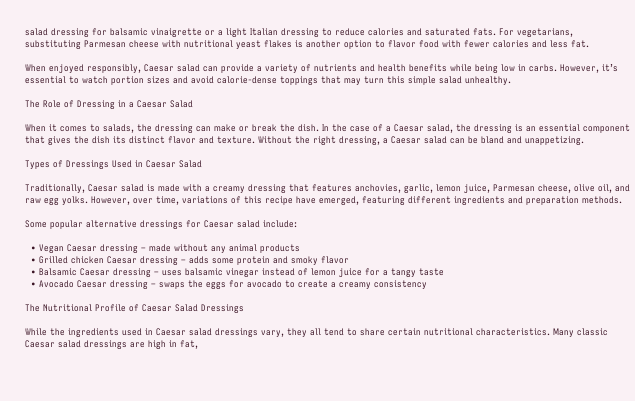salad dressing for balsamic vinaigrette or a light Italian dressing to reduce calories and saturated fats. For vegetarians, substituting Parmesan cheese with nutritional yeast flakes is another option to flavor food with fewer calories and less fat.

When enjoyed responsibly, Caesar salad can provide a variety of nutrients and health benefits while being low in carbs. However, it’s essential to watch portion sizes and avoid calorie-dense toppings that may turn this simple salad unhealthy.

The Role of Dressing in a Caesar Salad

When it comes to salads, the dressing can make or break the dish. In the case of a Caesar salad, the dressing is an essential component that gives the dish its distinct flavor and texture. Without the right dressing, a Caesar salad can be bland and unappetizing.

Types of Dressings Used in Caesar Salad

Traditionally, Caesar salad is made with a creamy dressing that features anchovies, garlic, lemon juice, Parmesan cheese, olive oil, and raw egg yolks. However, over time, variations of this recipe have emerged, featuring different ingredients and preparation methods.

Some popular alternative dressings for Caesar salad include:

  • Vegan Caesar dressing – made without any animal products
  • Grilled chicken Caesar dressing – adds some protein and smoky flavor
  • Balsamic Caesar dressing – uses balsamic vinegar instead of lemon juice for a tangy taste
  • Avocado Caesar dressing – swaps the eggs for avocado to create a creamy consistency

The Nutritional Profile of Caesar Salad Dressings

While the ingredients used in Caesar salad dressings vary, they all tend to share certain nutritional characteristics. Many classic Caesar salad dressings are high in fat,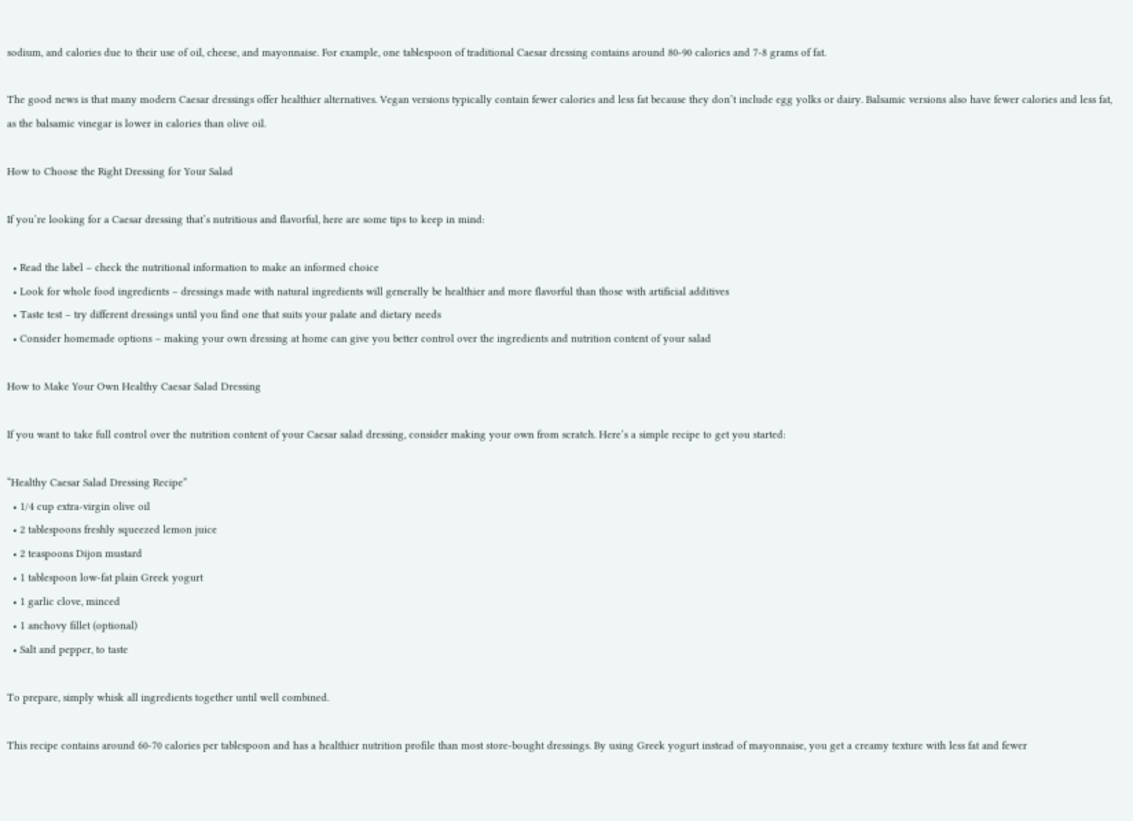sodium, and calories due to their use of oil, cheese, and mayonnaise. For example, one tablespoon of traditional Caesar dressing contains around 80-90 calories and 7-8 grams of fat.

The good news is that many modern Caesar dressings offer healthier alternatives. Vegan versions typically contain fewer calories and less fat because they don’t include egg yolks or dairy. Balsamic versions also have fewer calories and less fat, as the balsamic vinegar is lower in calories than olive oil.

How to Choose the Right Dressing for Your Salad

If you’re looking for a Caesar dressing that’s nutritious and flavorful, here are some tips to keep in mind:

  • Read the label – check the nutritional information to make an informed choice
  • Look for whole food ingredients – dressings made with natural ingredients will generally be healthier and more flavorful than those with artificial additives
  • Taste test – try different dressings until you find one that suits your palate and dietary needs
  • Consider homemade options – making your own dressing at home can give you better control over the ingredients and nutrition content of your salad

How to Make Your Own Healthy Caesar Salad Dressing

If you want to take full control over the nutrition content of your Caesar salad dressing, consider making your own from scratch. Here’s a simple recipe to get you started:

“Healthy Caesar Salad Dressing Recipe”
  • 1/4 cup extra-virgin olive oil
  • 2 tablespoons freshly squeezed lemon juice
  • 2 teaspoons Dijon mustard
  • 1 tablespoon low-fat plain Greek yogurt
  • 1 garlic clove, minced
  • 1 anchovy fillet (optional)
  • Salt and pepper, to taste

To prepare, simply whisk all ingredients together until well combined.

This recipe contains around 60-70 calories per tablespoon and has a healthier nutrition profile than most store-bought dressings. By using Greek yogurt instead of mayonnaise, you get a creamy texture with less fat and fewer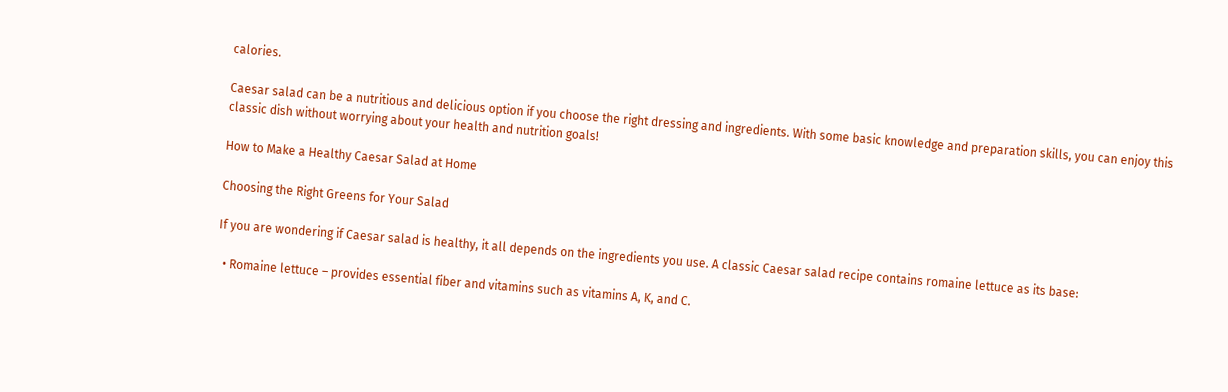calories.

Caesar salad can be a nutritious and delicious option if you choose the right dressing and ingredients. With some basic knowledge and preparation skills, you can enjoy this classic dish without worrying about your health and nutrition goals!

How to Make a Healthy Caesar Salad at Home

Choosing the Right Greens for Your Salad

If you are wondering if Caesar salad is healthy, it all depends on the ingredients you use. A classic Caesar salad recipe contains romaine lettuce as its base:

  • Romaine lettuce – provides essential fiber and vitamins such as vitamins A, K, and C.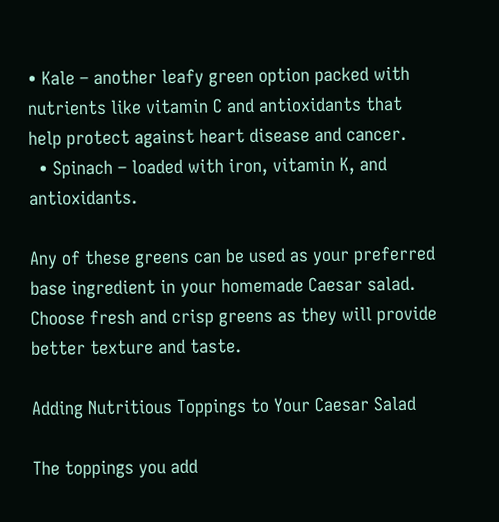• Kale – another leafy green option packed with nutrients like vitamin C and antioxidants that help protect against heart disease and cancer.
  • Spinach – loaded with iron, vitamin K, and antioxidants.

Any of these greens can be used as your preferred base ingredient in your homemade Caesar salad. Choose fresh and crisp greens as they will provide better texture and taste.

Adding Nutritious Toppings to Your Caesar Salad

The toppings you add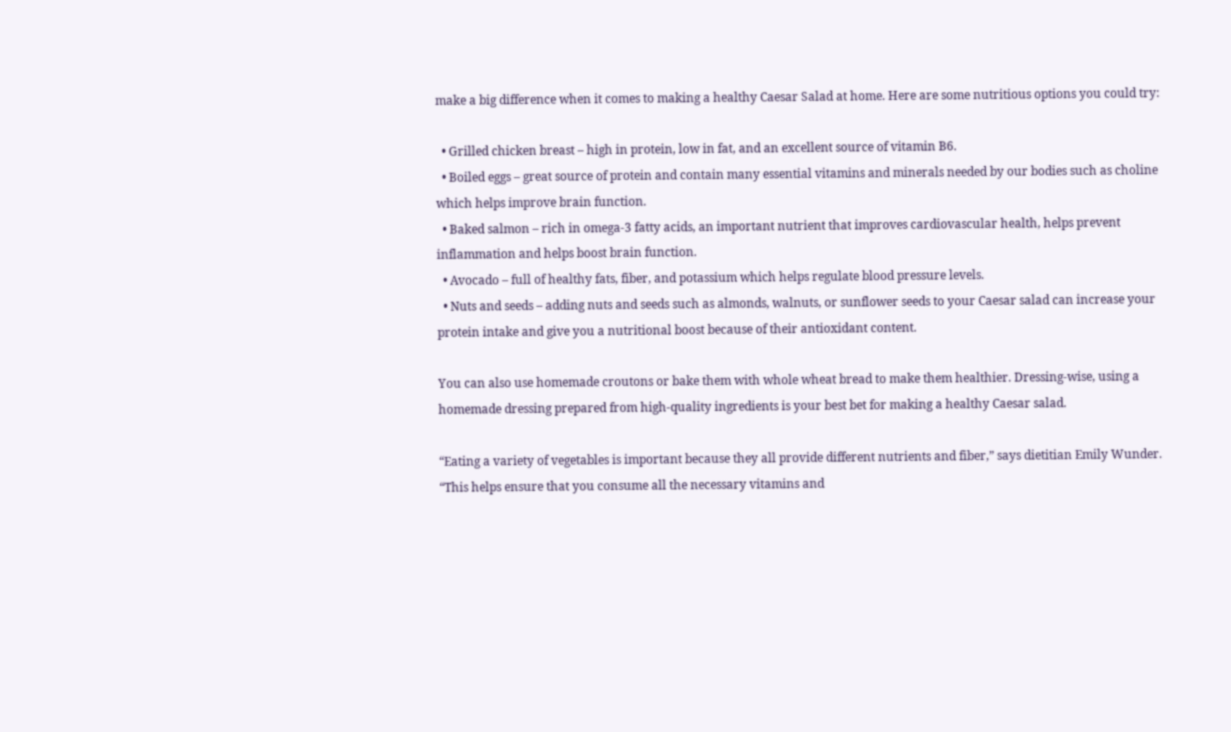make a big difference when it comes to making a healthy Caesar Salad at home. Here are some nutritious options you could try:

  • Grilled chicken breast – high in protein, low in fat, and an excellent source of vitamin B6.
  • Boiled eggs – great source of protein and contain many essential vitamins and minerals needed by our bodies such as choline which helps improve brain function.
  • Baked salmon – rich in omega-3 fatty acids, an important nutrient that improves cardiovascular health, helps prevent inflammation and helps boost brain function.
  • Avocado – full of healthy fats, fiber, and potassium which helps regulate blood pressure levels.
  • Nuts and seeds – adding nuts and seeds such as almonds, walnuts, or sunflower seeds to your Caesar salad can increase your protein intake and give you a nutritional boost because of their antioxidant content.

You can also use homemade croutons or bake them with whole wheat bread to make them healthier. Dressing-wise, using a homemade dressing prepared from high-quality ingredients is your best bet for making a healthy Caesar salad.

“Eating a variety of vegetables is important because they all provide different nutrients and fiber,” says dietitian Emily Wunder. “This helps ensure that you consume all the necessary vitamins and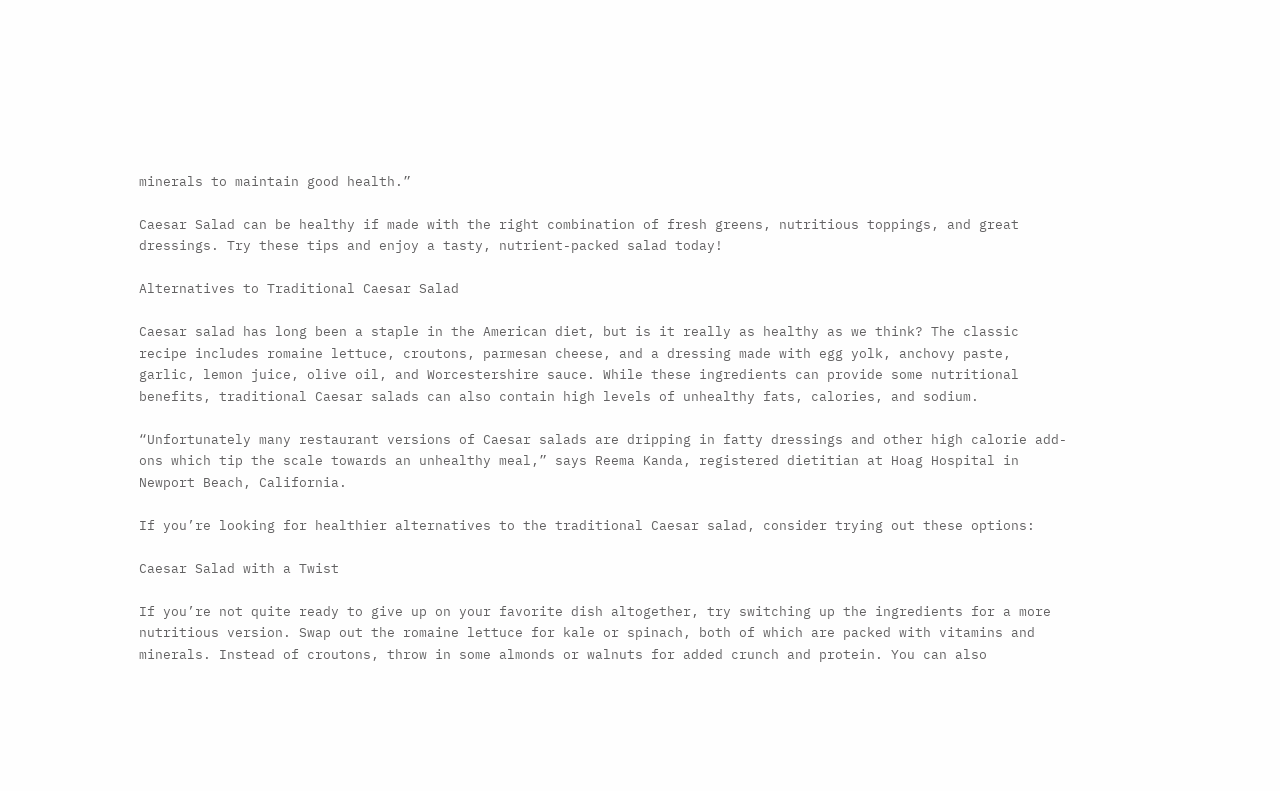minerals to maintain good health.”

Caesar Salad can be healthy if made with the right combination of fresh greens, nutritious toppings, and great dressings. Try these tips and enjoy a tasty, nutrient-packed salad today!

Alternatives to Traditional Caesar Salad

Caesar salad has long been a staple in the American diet, but is it really as healthy as we think? The classic recipe includes romaine lettuce, croutons, parmesan cheese, and a dressing made with egg yolk, anchovy paste, garlic, lemon juice, olive oil, and Worcestershire sauce. While these ingredients can provide some nutritional benefits, traditional Caesar salads can also contain high levels of unhealthy fats, calories, and sodium.

“Unfortunately many restaurant versions of Caesar salads are dripping in fatty dressings and other high calorie add-ons which tip the scale towards an unhealthy meal,” says Reema Kanda, registered dietitian at Hoag Hospital in Newport Beach, California.

If you’re looking for healthier alternatives to the traditional Caesar salad, consider trying out these options:

Caesar Salad with a Twist

If you’re not quite ready to give up on your favorite dish altogether, try switching up the ingredients for a more nutritious version. Swap out the romaine lettuce for kale or spinach, both of which are packed with vitamins and minerals. Instead of croutons, throw in some almonds or walnuts for added crunch and protein. You can also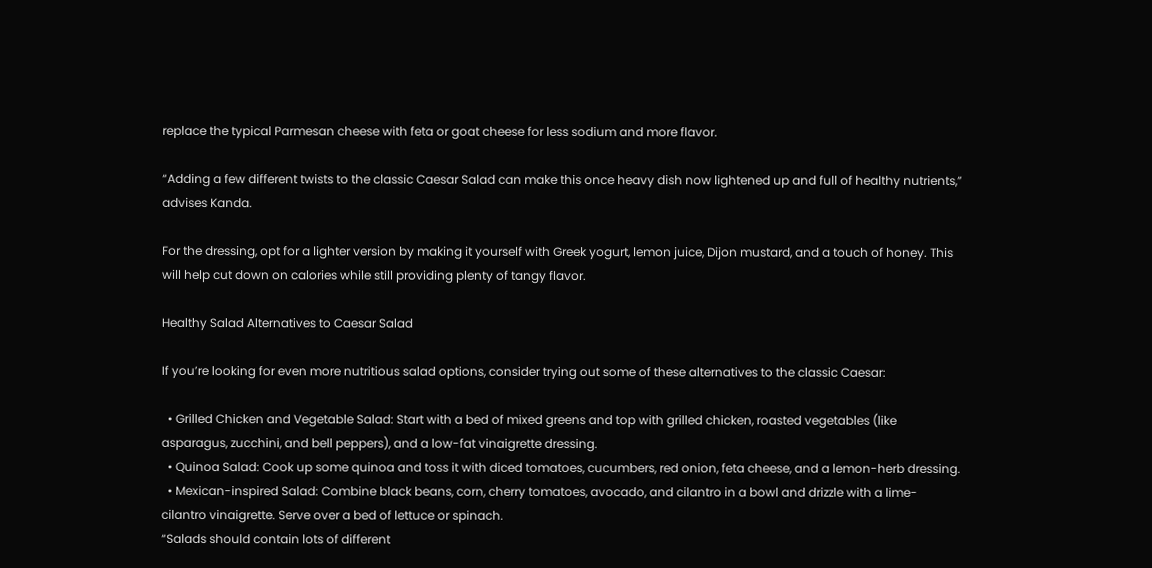replace the typical Parmesan cheese with feta or goat cheese for less sodium and more flavor.

“Adding a few different twists to the classic Caesar Salad can make this once heavy dish now lightened up and full of healthy nutrients,” advises Kanda.

For the dressing, opt for a lighter version by making it yourself with Greek yogurt, lemon juice, Dijon mustard, and a touch of honey. This will help cut down on calories while still providing plenty of tangy flavor.

Healthy Salad Alternatives to Caesar Salad

If you’re looking for even more nutritious salad options, consider trying out some of these alternatives to the classic Caesar:

  • Grilled Chicken and Vegetable Salad: Start with a bed of mixed greens and top with grilled chicken, roasted vegetables (like asparagus, zucchini, and bell peppers), and a low-fat vinaigrette dressing.
  • Quinoa Salad: Cook up some quinoa and toss it with diced tomatoes, cucumbers, red onion, feta cheese, and a lemon-herb dressing.
  • Mexican-inspired Salad: Combine black beans, corn, cherry tomatoes, avocado, and cilantro in a bowl and drizzle with a lime-cilantro vinaigrette. Serve over a bed of lettuce or spinach.
“Salads should contain lots of different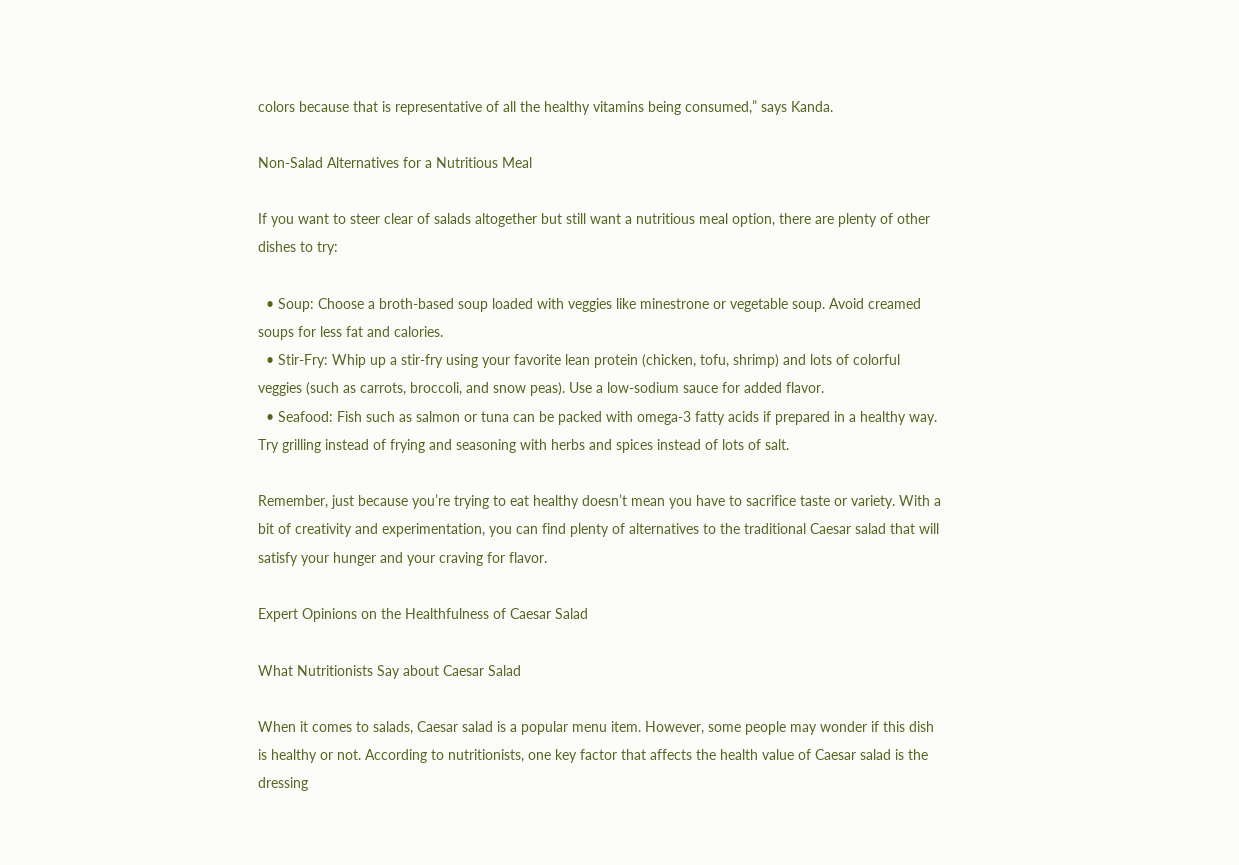colors because that is representative of all the healthy vitamins being consumed,” says Kanda.

Non-Salad Alternatives for a Nutritious Meal

If you want to steer clear of salads altogether but still want a nutritious meal option, there are plenty of other dishes to try:

  • Soup: Choose a broth-based soup loaded with veggies like minestrone or vegetable soup. Avoid creamed soups for less fat and calories.
  • Stir-Fry: Whip up a stir-fry using your favorite lean protein (chicken, tofu, shrimp) and lots of colorful veggies (such as carrots, broccoli, and snow peas). Use a low-sodium sauce for added flavor.
  • Seafood: Fish such as salmon or tuna can be packed with omega-3 fatty acids if prepared in a healthy way. Try grilling instead of frying and seasoning with herbs and spices instead of lots of salt.

Remember, just because you’re trying to eat healthy doesn’t mean you have to sacrifice taste or variety. With a bit of creativity and experimentation, you can find plenty of alternatives to the traditional Caesar salad that will satisfy your hunger and your craving for flavor.

Expert Opinions on the Healthfulness of Caesar Salad

What Nutritionists Say about Caesar Salad

When it comes to salads, Caesar salad is a popular menu item. However, some people may wonder if this dish is healthy or not. According to nutritionists, one key factor that affects the health value of Caesar salad is the dressing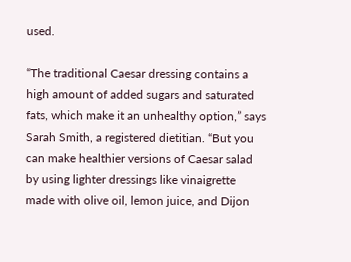used.

“The traditional Caesar dressing contains a high amount of added sugars and saturated fats, which make it an unhealthy option,” says Sarah Smith, a registered dietitian. “But you can make healthier versions of Caesar salad by using lighter dressings like vinaigrette made with olive oil, lemon juice, and Dijon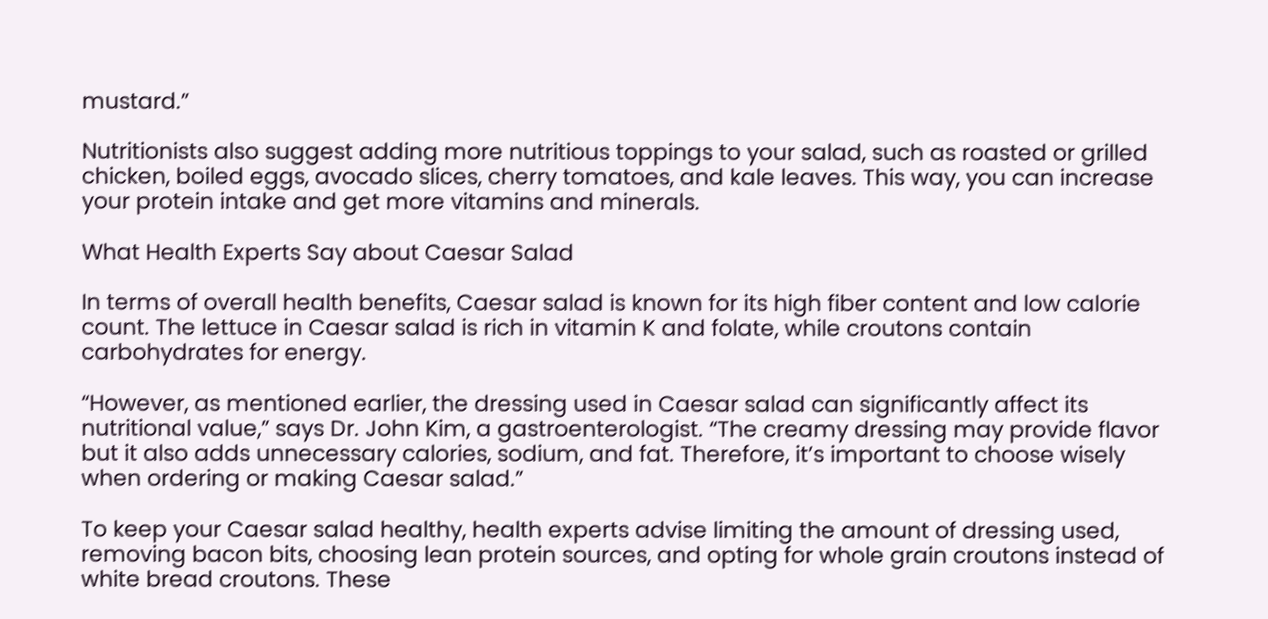mustard.”

Nutritionists also suggest adding more nutritious toppings to your salad, such as roasted or grilled chicken, boiled eggs, avocado slices, cherry tomatoes, and kale leaves. This way, you can increase your protein intake and get more vitamins and minerals.

What Health Experts Say about Caesar Salad

In terms of overall health benefits, Caesar salad is known for its high fiber content and low calorie count. The lettuce in Caesar salad is rich in vitamin K and folate, while croutons contain carbohydrates for energy.

“However, as mentioned earlier, the dressing used in Caesar salad can significantly affect its nutritional value,” says Dr. John Kim, a gastroenterologist. “The creamy dressing may provide flavor but it also adds unnecessary calories, sodium, and fat. Therefore, it’s important to choose wisely when ordering or making Caesar salad.”

To keep your Caesar salad healthy, health experts advise limiting the amount of dressing used, removing bacon bits, choosing lean protein sources, and opting for whole grain croutons instead of white bread croutons. These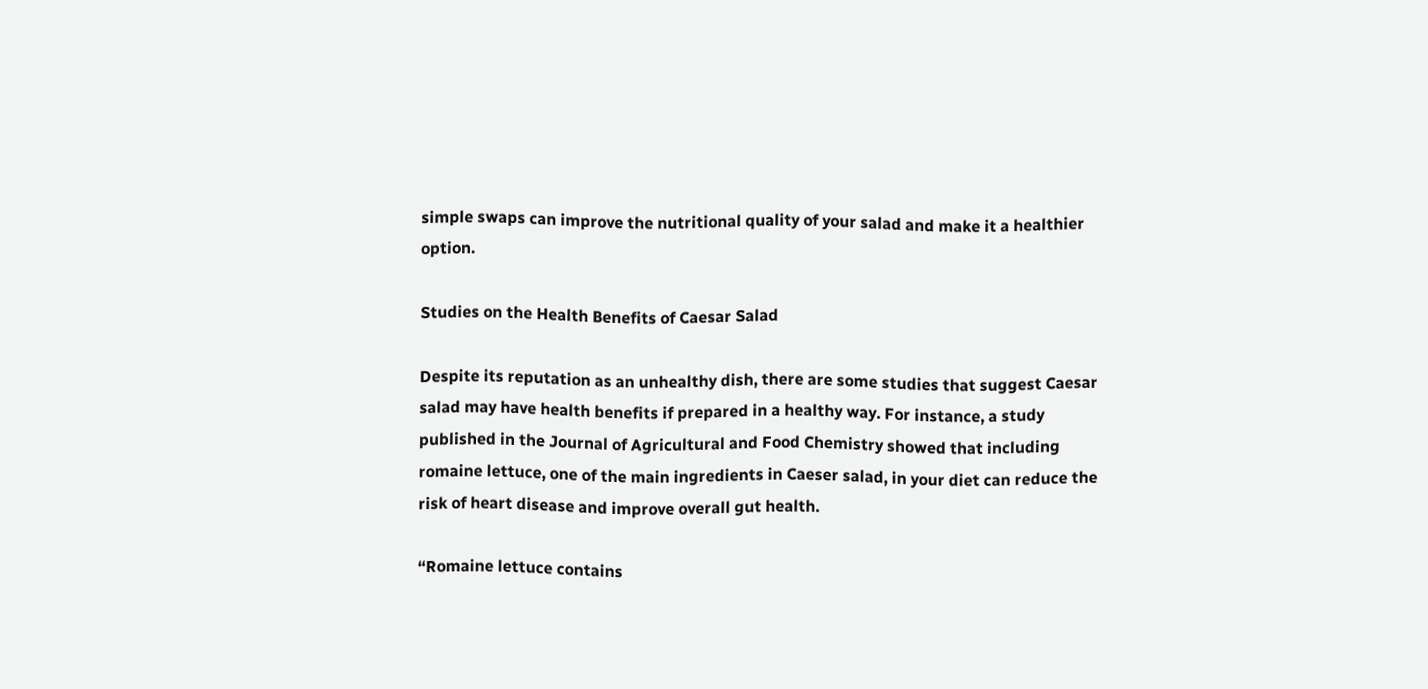simple swaps can improve the nutritional quality of your salad and make it a healthier option.

Studies on the Health Benefits of Caesar Salad

Despite its reputation as an unhealthy dish, there are some studies that suggest Caesar salad may have health benefits if prepared in a healthy way. For instance, a study published in the Journal of Agricultural and Food Chemistry showed that including romaine lettuce, one of the main ingredients in Caeser salad, in your diet can reduce the risk of heart disease and improve overall gut health.

“Romaine lettuce contains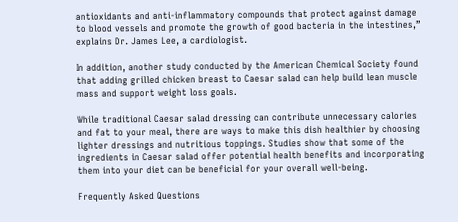antioxidants and anti-inflammatory compounds that protect against damage to blood vessels and promote the growth of good bacteria in the intestines,” explains Dr. James Lee, a cardiologist.

In addition, another study conducted by the American Chemical Society found that adding grilled chicken breast to Caesar salad can help build lean muscle mass and support weight loss goals.

While traditional Caesar salad dressing can contribute unnecessary calories and fat to your meal, there are ways to make this dish healthier by choosing lighter dressings and nutritious toppings. Studies show that some of the ingredients in Caesar salad offer potential health benefits and incorporating them into your diet can be beneficial for your overall well-being.

Frequently Asked Questions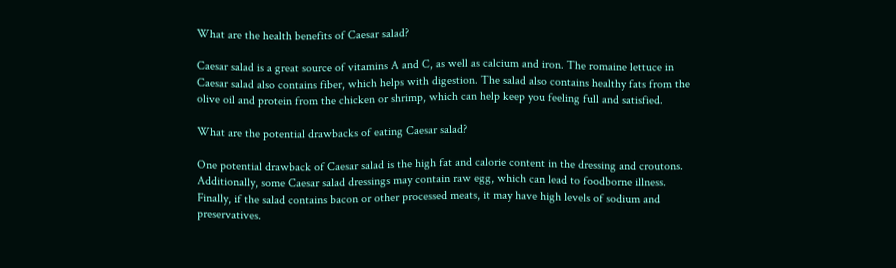What are the health benefits of Caesar salad?

Caesar salad is a great source of vitamins A and C, as well as calcium and iron. The romaine lettuce in Caesar salad also contains fiber, which helps with digestion. The salad also contains healthy fats from the olive oil and protein from the chicken or shrimp, which can help keep you feeling full and satisfied.

What are the potential drawbacks of eating Caesar salad?

One potential drawback of Caesar salad is the high fat and calorie content in the dressing and croutons. Additionally, some Caesar salad dressings may contain raw egg, which can lead to foodborne illness. Finally, if the salad contains bacon or other processed meats, it may have high levels of sodium and preservatives.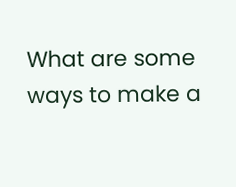What are some ways to make a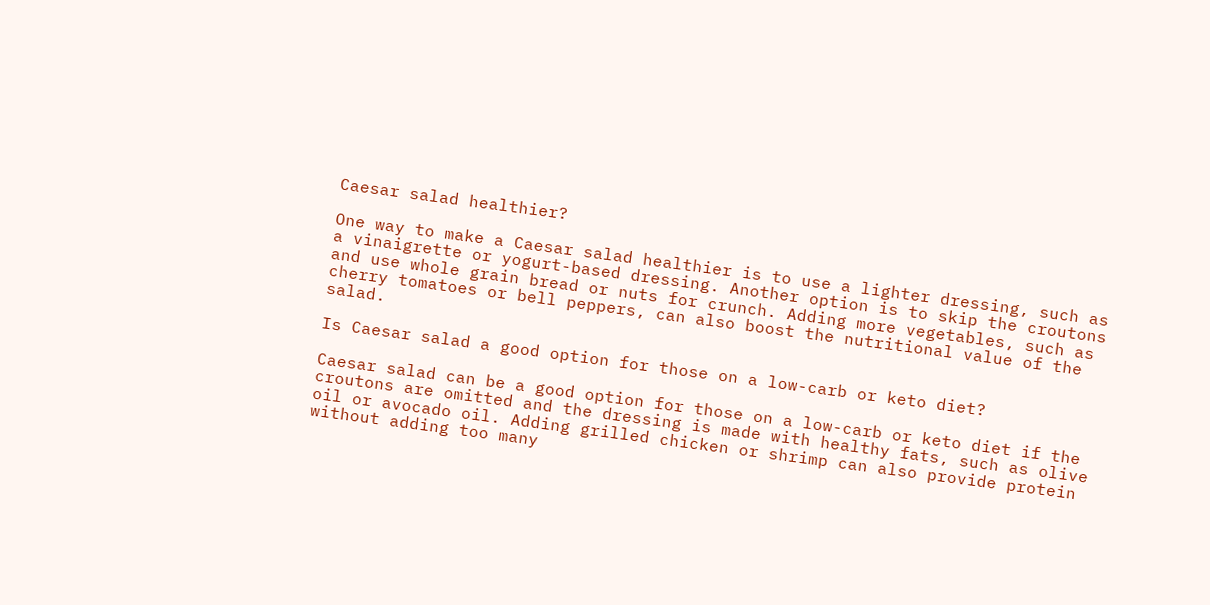Caesar salad healthier?

One way to make a Caesar salad healthier is to use a lighter dressing, such as a vinaigrette or yogurt-based dressing. Another option is to skip the croutons and use whole grain bread or nuts for crunch. Adding more vegetables, such as cherry tomatoes or bell peppers, can also boost the nutritional value of the salad.

Is Caesar salad a good option for those on a low-carb or keto diet?

Caesar salad can be a good option for those on a low-carb or keto diet if the croutons are omitted and the dressing is made with healthy fats, such as olive oil or avocado oil. Adding grilled chicken or shrimp can also provide protein without adding too many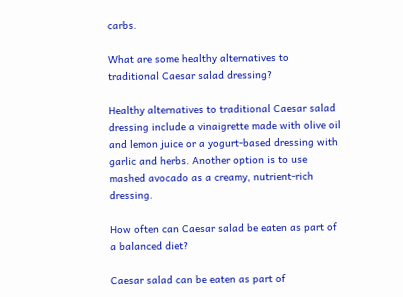carbs.

What are some healthy alternatives to traditional Caesar salad dressing?

Healthy alternatives to traditional Caesar salad dressing include a vinaigrette made with olive oil and lemon juice or a yogurt-based dressing with garlic and herbs. Another option is to use mashed avocado as a creamy, nutrient-rich dressing.

How often can Caesar salad be eaten as part of a balanced diet?

Caesar salad can be eaten as part of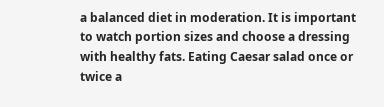a balanced diet in moderation. It is important to watch portion sizes and choose a dressing with healthy fats. Eating Caesar salad once or twice a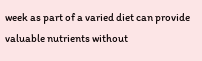week as part of a varied diet can provide valuable nutrients without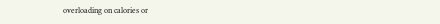overloading on calories or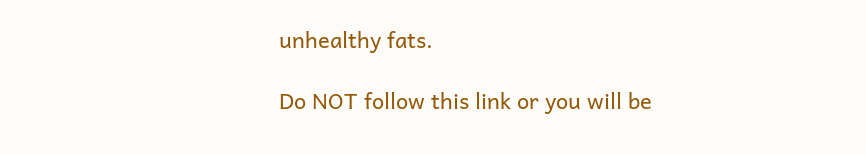unhealthy fats.

Do NOT follow this link or you will be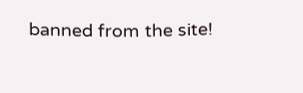banned from the site!